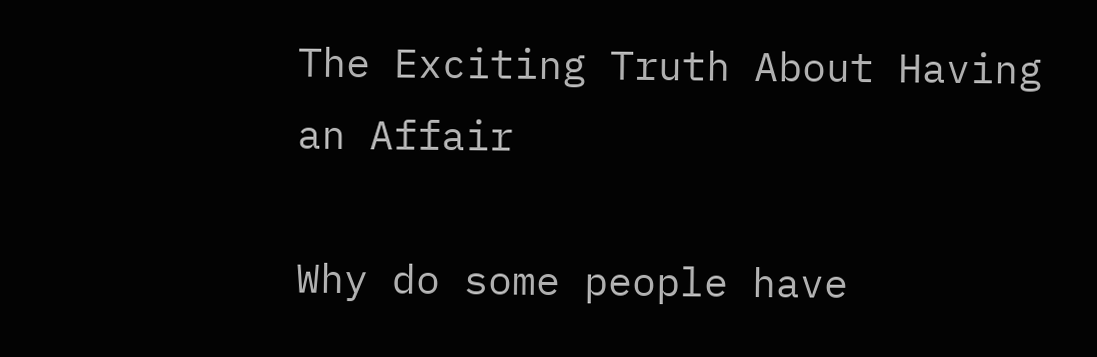The Exciting Truth About Having an Affair

Why do some people have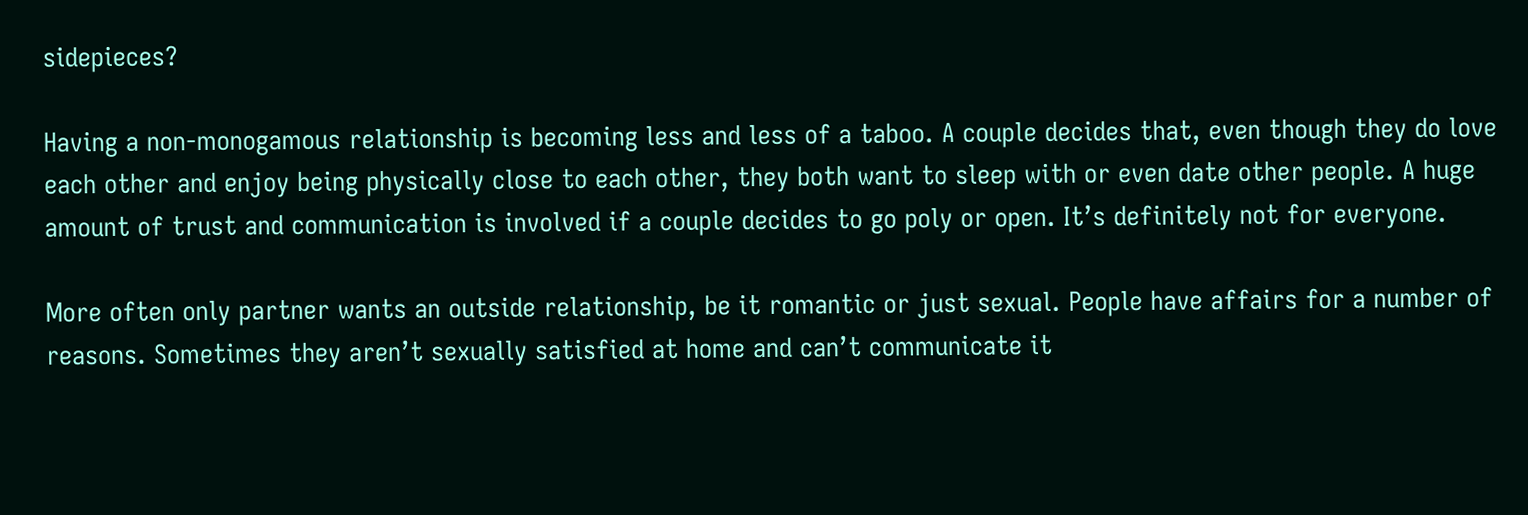sidepieces?

Having a non-monogamous relationship is becoming less and less of a taboo. A couple decides that, even though they do love each other and enjoy being physically close to each other, they both want to sleep with or even date other people. A huge amount of trust and communication is involved if a couple decides to go poly or open. It’s definitely not for everyone.

More often only partner wants an outside relationship, be it romantic or just sexual. People have affairs for a number of reasons. Sometimes they aren’t sexually satisfied at home and can’t communicate it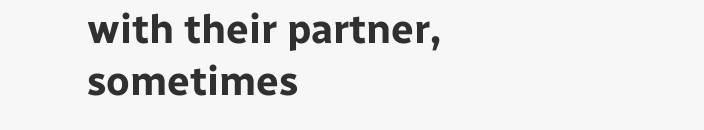with their partner, sometimes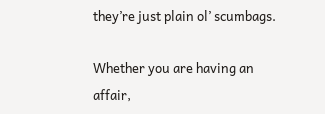they’re just plain ol’ scumbags.

Whether you are having an affair,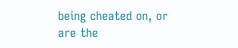being cheated on, or are the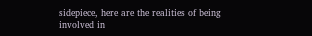sidepiece, here are the realities of being involved in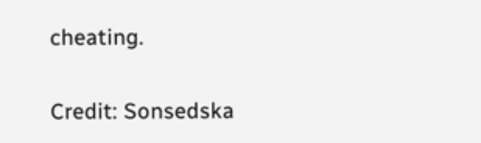cheating.

Credit: Sonsedska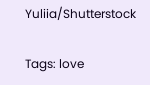Yuliia/Shutterstock

Tags: love